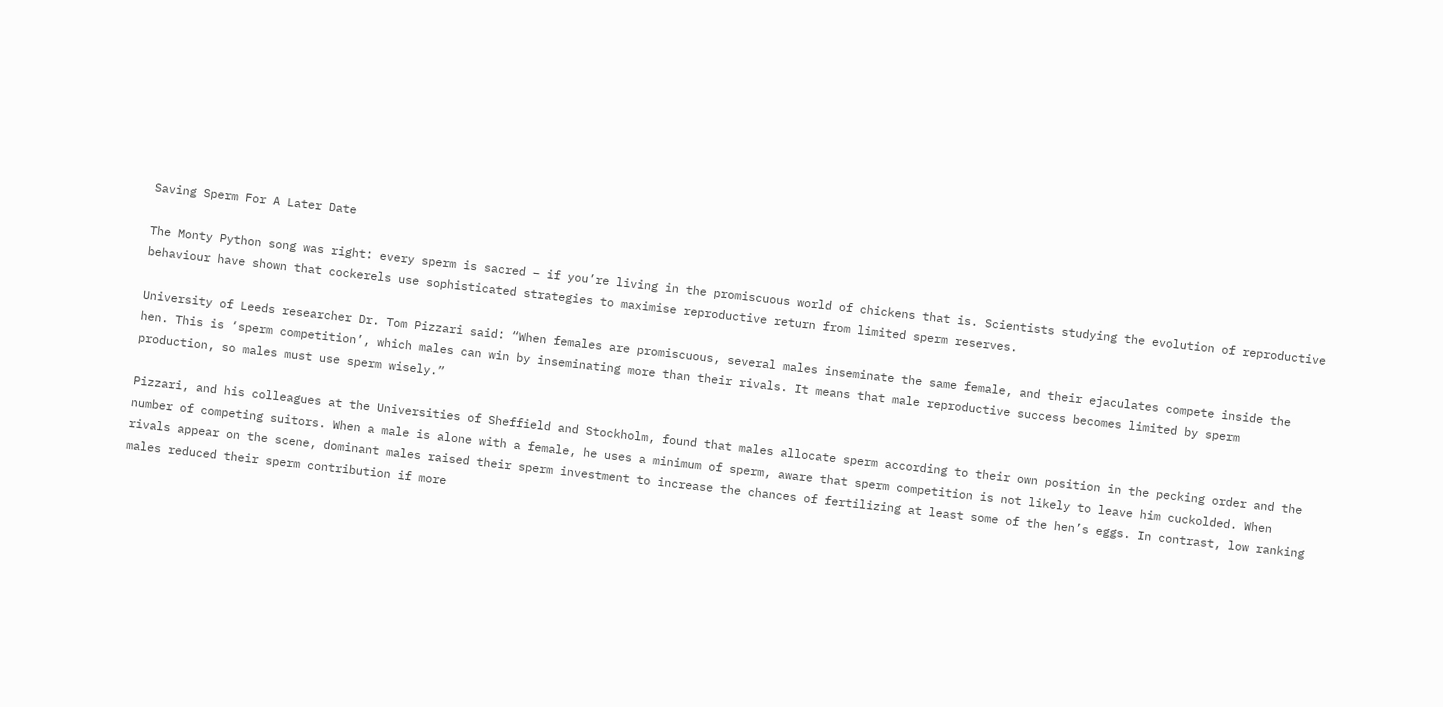Saving Sperm For A Later Date

The Monty Python song was right: every sperm is sacred – if you’re living in the promiscuous world of chickens that is. Scientists studying the evolution of reproductive behaviour have shown that cockerels use sophisticated strategies to maximise reproductive return from limited sperm reserves.

University of Leeds researcher Dr. Tom Pizzari said: “When females are promiscuous, several males inseminate the same female, and their ejaculates compete inside the hen. This is ‘sperm competition’, which males can win by inseminating more than their rivals. It means that male reproductive success becomes limited by sperm production, so males must use sperm wisely.”

Pizzari, and his colleagues at the Universities of Sheffield and Stockholm, found that males allocate sperm according to their own position in the pecking order and the number of competing suitors. When a male is alone with a female, he uses a minimum of sperm, aware that sperm competition is not likely to leave him cuckolded. When rivals appear on the scene, dominant males raised their sperm investment to increase the chances of fertilizing at least some of the hen’s eggs. In contrast, low ranking males reduced their sperm contribution if more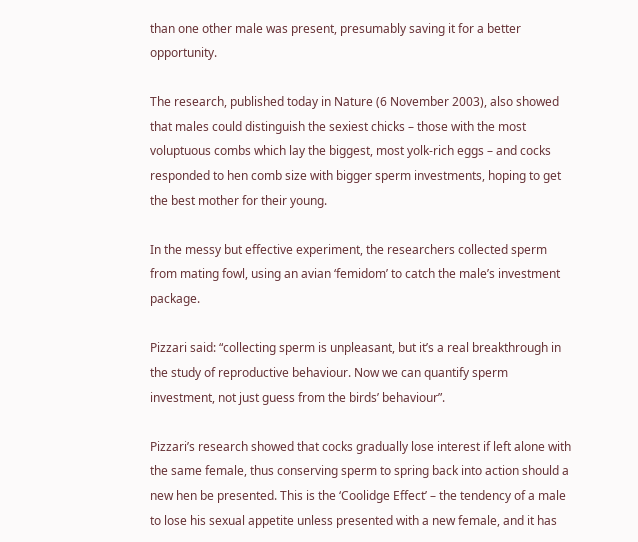than one other male was present, presumably saving it for a better opportunity.

The research, published today in Nature (6 November 2003), also showed that males could distinguish the sexiest chicks – those with the most voluptuous combs which lay the biggest, most yolk-rich eggs – and cocks responded to hen comb size with bigger sperm investments, hoping to get the best mother for their young.

In the messy but effective experiment, the researchers collected sperm from mating fowl, using an avian ‘femidom’ to catch the male’s investment package.

Pizzari said: “collecting sperm is unpleasant, but it’s a real breakthrough in the study of reproductive behaviour. Now we can quantify sperm investment, not just guess from the birds’ behaviour”.

Pizzari’s research showed that cocks gradually lose interest if left alone with the same female, thus conserving sperm to spring back into action should a new hen be presented. This is the ‘Coolidge Effect’ – the tendency of a male to lose his sexual appetite unless presented with a new female, and it has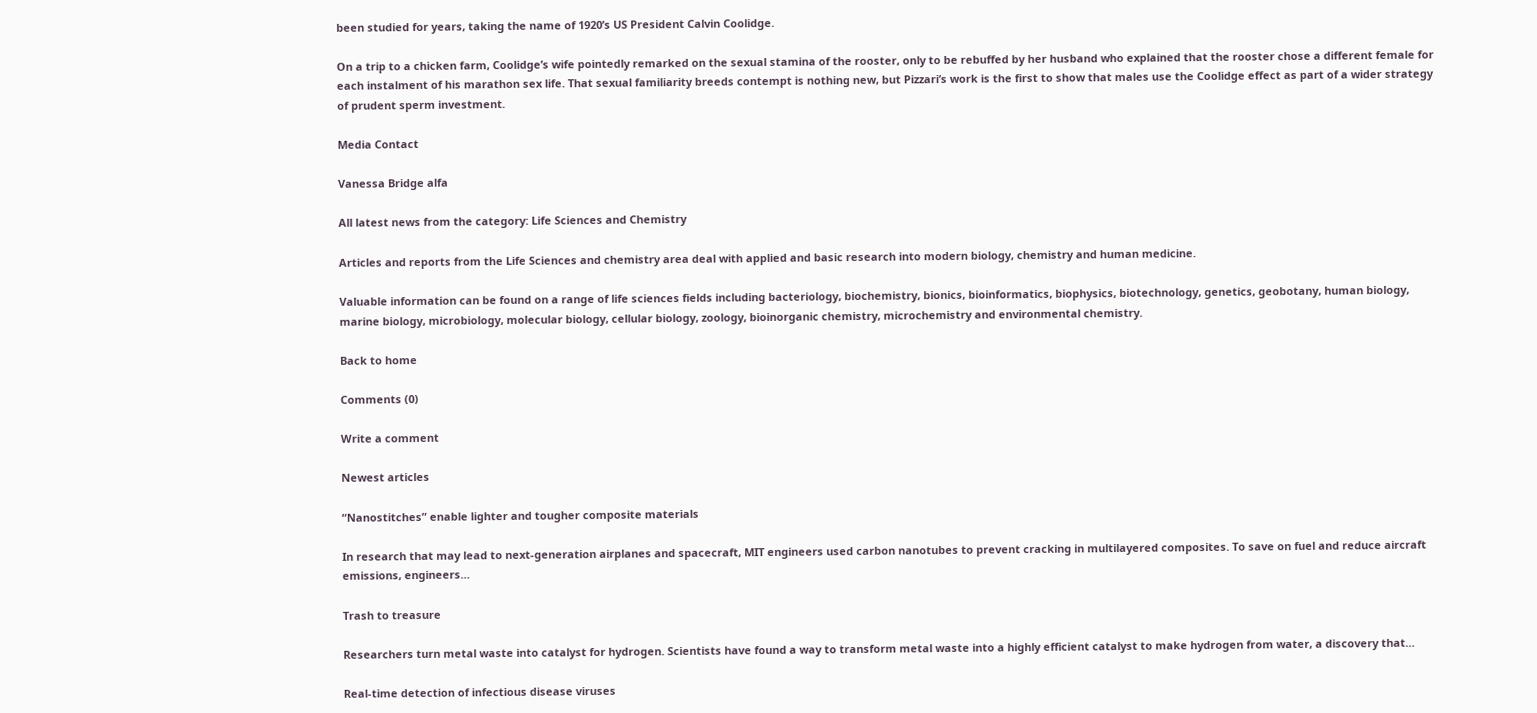been studied for years, taking the name of 1920’s US President Calvin Coolidge.

On a trip to a chicken farm, Coolidge’s wife pointedly remarked on the sexual stamina of the rooster, only to be rebuffed by her husband who explained that the rooster chose a different female for each instalment of his marathon sex life. That sexual familiarity breeds contempt is nothing new, but Pizzari’s work is the first to show that males use the Coolidge effect as part of a wider strategy of prudent sperm investment.

Media Contact

Vanessa Bridge alfa

All latest news from the category: Life Sciences and Chemistry

Articles and reports from the Life Sciences and chemistry area deal with applied and basic research into modern biology, chemistry and human medicine.

Valuable information can be found on a range of life sciences fields including bacteriology, biochemistry, bionics, bioinformatics, biophysics, biotechnology, genetics, geobotany, human biology, marine biology, microbiology, molecular biology, cellular biology, zoology, bioinorganic chemistry, microchemistry and environmental chemistry.

Back to home

Comments (0)

Write a comment

Newest articles

“Nanostitches” enable lighter and tougher composite materials

In research that may lead to next-generation airplanes and spacecraft, MIT engineers used carbon nanotubes to prevent cracking in multilayered composites. To save on fuel and reduce aircraft emissions, engineers…

Trash to treasure

Researchers turn metal waste into catalyst for hydrogen. Scientists have found a way to transform metal waste into a highly efficient catalyst to make hydrogen from water, a discovery that…

Real-time detection of infectious disease viruses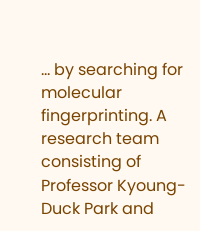… by searching for molecular fingerprinting. A research team consisting of Professor Kyoung-Duck Park and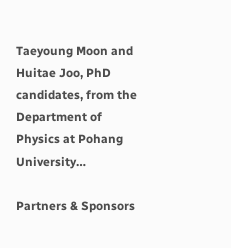Taeyoung Moon and Huitae Joo, PhD candidates, from the Department of Physics at Pohang University…

Partners & Sponsors